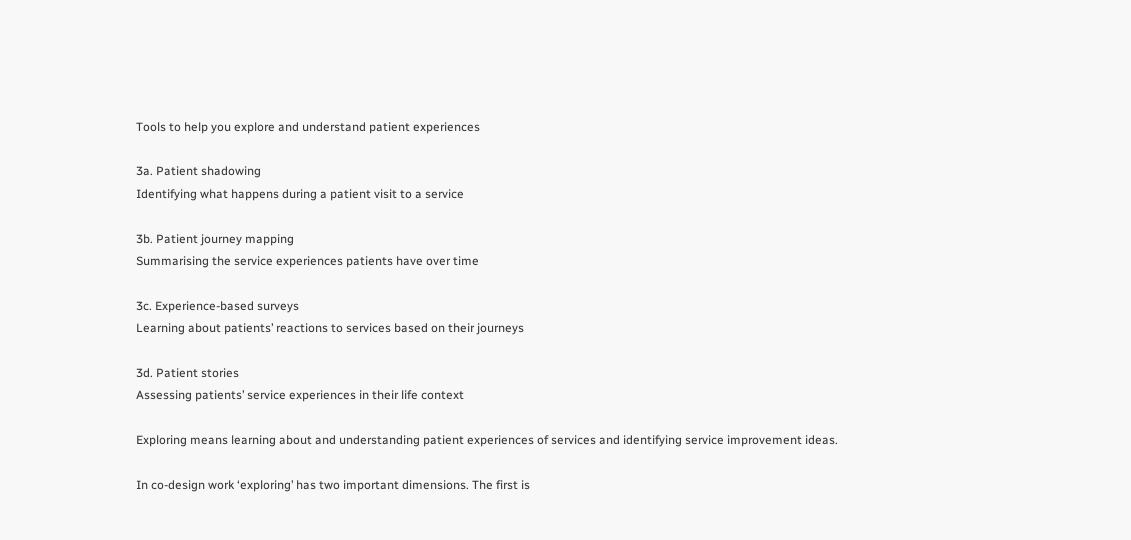Tools to help you explore and understand patient experiences

3a. Patient shadowing
Identifying what happens during a patient visit to a service

3b. Patient journey mapping
Summarising the service experiences patients have over time

3c. Experience-based surveys
Learning about patients’ reactions to services based on their journeys

3d. Patient stories
Assessing patients’ service experiences in their life context

Exploring means learning about and understanding patient experiences of services and identifying service improvement ideas.

In co-design work ‘exploring’ has two important dimensions. The first is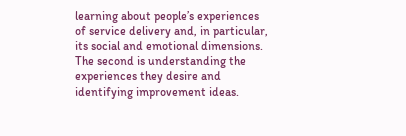learning about people’s experiences of service delivery and, in particular, its social and emotional dimensions. The second is understanding the experiences they desire and identifying improvement ideas.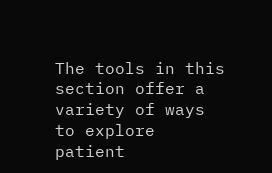The tools in this section offer a variety of ways to explore patient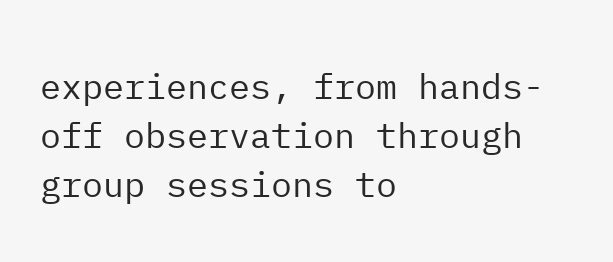experiences, from hands-off observation through group sessions to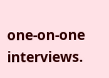one-on-one interviews.